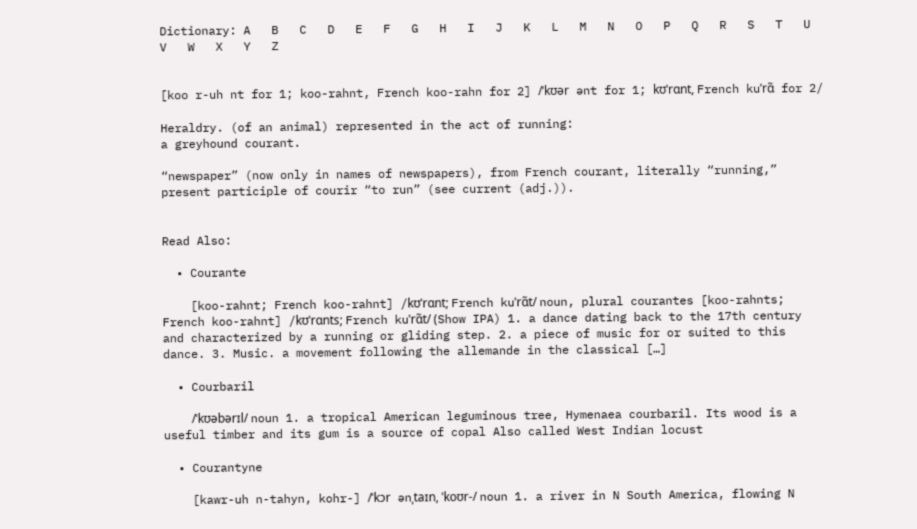Dictionary: A   B   C   D   E   F   G   H   I   J   K   L   M   N   O   P   Q   R   S   T   U   V   W   X   Y   Z


[koo r-uh nt for 1; koo-rahnt, French koo-rahn for 2] /ˈkʊər ənt for 1; kʊˈrɑnt, French kuˈrɑ̃ for 2/

Heraldry. (of an animal) represented in the act of running:
a greyhound courant.

“newspaper” (now only in names of newspapers), from French courant, literally “running,” present participle of courir “to run” (see current (adj.)).


Read Also:

  • Courante

    [koo-rahnt; French koo-rahnt] /kʊˈrɑnt; French kuˈrɑ̃t/ noun, plural courantes [koo-rahnts; French koo-rahnt] /kʊˈrɑnts; French kuˈrɑ̃t/ (Show IPA) 1. a dance dating back to the 17th century and characterized by a running or gliding step. 2. a piece of music for or suited to this dance. 3. Music. a movement following the allemande in the classical […]

  • Courbaril

    /ˈkʊəbərɪl/ noun 1. a tropical American leguminous tree, Hymenaea courbaril. Its wood is a useful timber and its gum is a source of copal Also called West Indian locust

  • Courantyne

    [kawr-uh n-tahyn, kohr-] /ˈkɔr ənˌtaɪn, ˈkoʊr-/ noun 1. a river in N South America, flowing N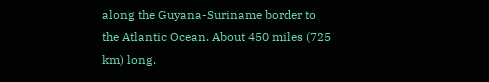along the Guyana-Suriname border to the Atlantic Ocean. About 450 miles (725 km) long.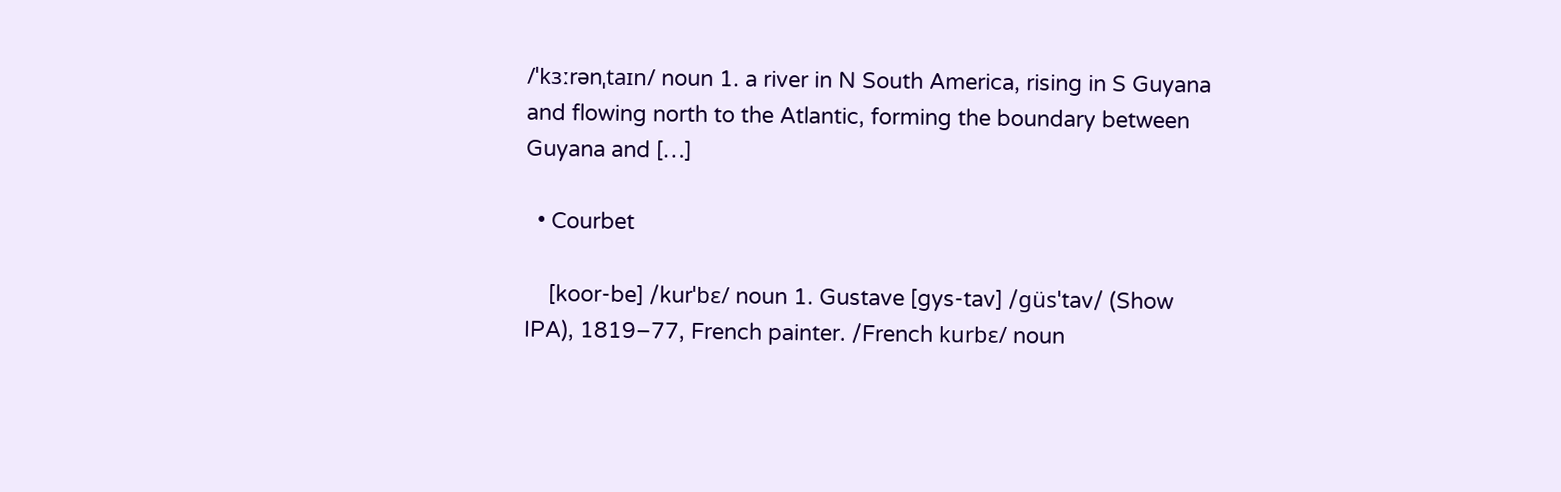/ˈkɜːrənˌtaɪn/ noun 1. a river in N South America, rising in S Guyana and flowing north to the Atlantic, forming the boundary between Guyana and […]

  • Courbet

    [koor-be] /kurˈbɛ/ noun 1. Gustave [gys-tav] /güsˈtav/ (Show IPA), 1819–77, French painter. /French kurbɛ/ noun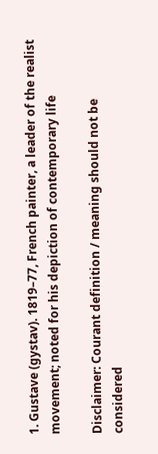1. Gustave (ɡystav). 1819–77, French painter, a leader of the realist movement; noted for his depiction of contemporary life

Disclaimer: Courant definition / meaning should not be considered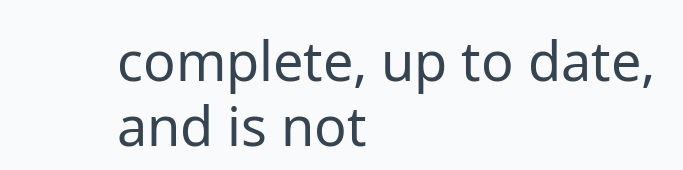complete, up to date, and is not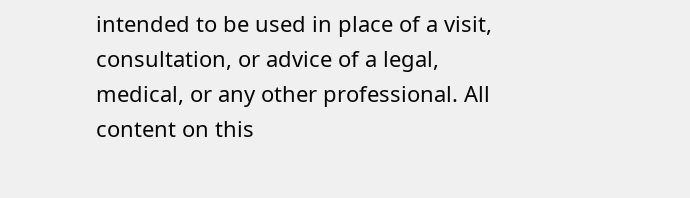intended to be used in place of a visit, consultation, or advice of a legal, medical, or any other professional. All content on this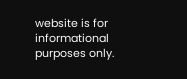website is for informational purposes only.